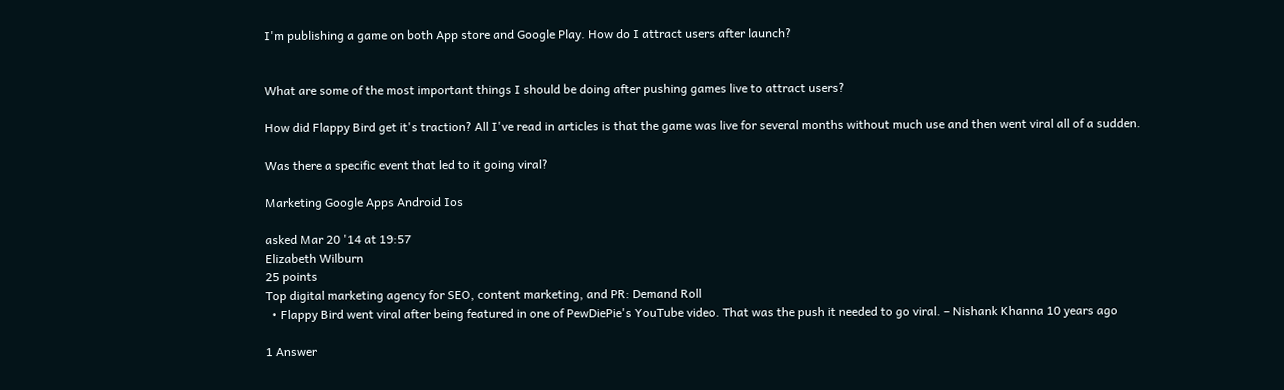I'm publishing a game on both App store and Google Play. How do I attract users after launch?


What are some of the most important things I should be doing after pushing games live to attract users?

How did Flappy Bird get it's traction? All I've read in articles is that the game was live for several months without much use and then went viral all of a sudden.

Was there a specific event that led to it going viral?

Marketing Google Apps Android Ios

asked Mar 20 '14 at 19:57
Elizabeth Wilburn
25 points
Top digital marketing agency for SEO, content marketing, and PR: Demand Roll
  • Flappy Bird went viral after being featured in one of PewDiePie's YouTube video. That was the push it needed to go viral. – Nishank Khanna 10 years ago

1 Answer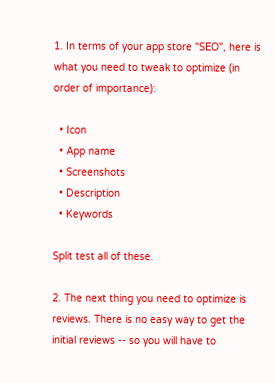1. In terms of your app store "SEO", here is what you need to tweak to optimize (in order of importance):

  • Icon
  • App name
  • Screenshots
  • Description
  • Keywords

Split test all of these.

2. The next thing you need to optimize is reviews. There is no easy way to get the initial reviews -- so you will have to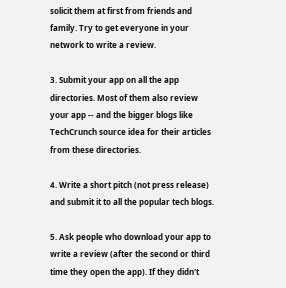solicit them at first from friends and family. Try to get everyone in your network to write a review.

3. Submit your app on all the app directories. Most of them also review your app -- and the bigger blogs like TechCrunch source idea for their articles from these directories.

4. Write a short pitch (not press release) and submit it to all the popular tech blogs.

5. Ask people who download your app to write a review (after the second or third time they open the app). If they didn't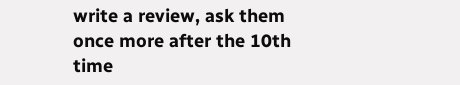write a review, ask them once more after the 10th time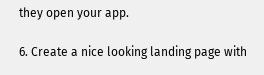they open your app.

6. Create a nice looking landing page with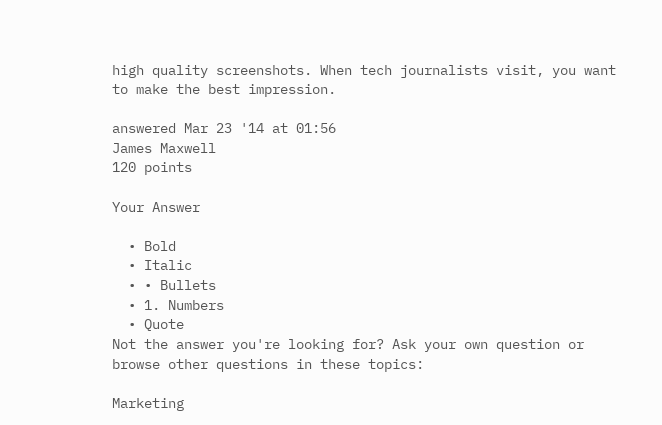high quality screenshots. When tech journalists visit, you want to make the best impression.

answered Mar 23 '14 at 01:56
James Maxwell
120 points

Your Answer

  • Bold
  • Italic
  • • Bullets
  • 1. Numbers
  • Quote
Not the answer you're looking for? Ask your own question or browse other questions in these topics:

Marketing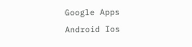Google Apps Android Ios